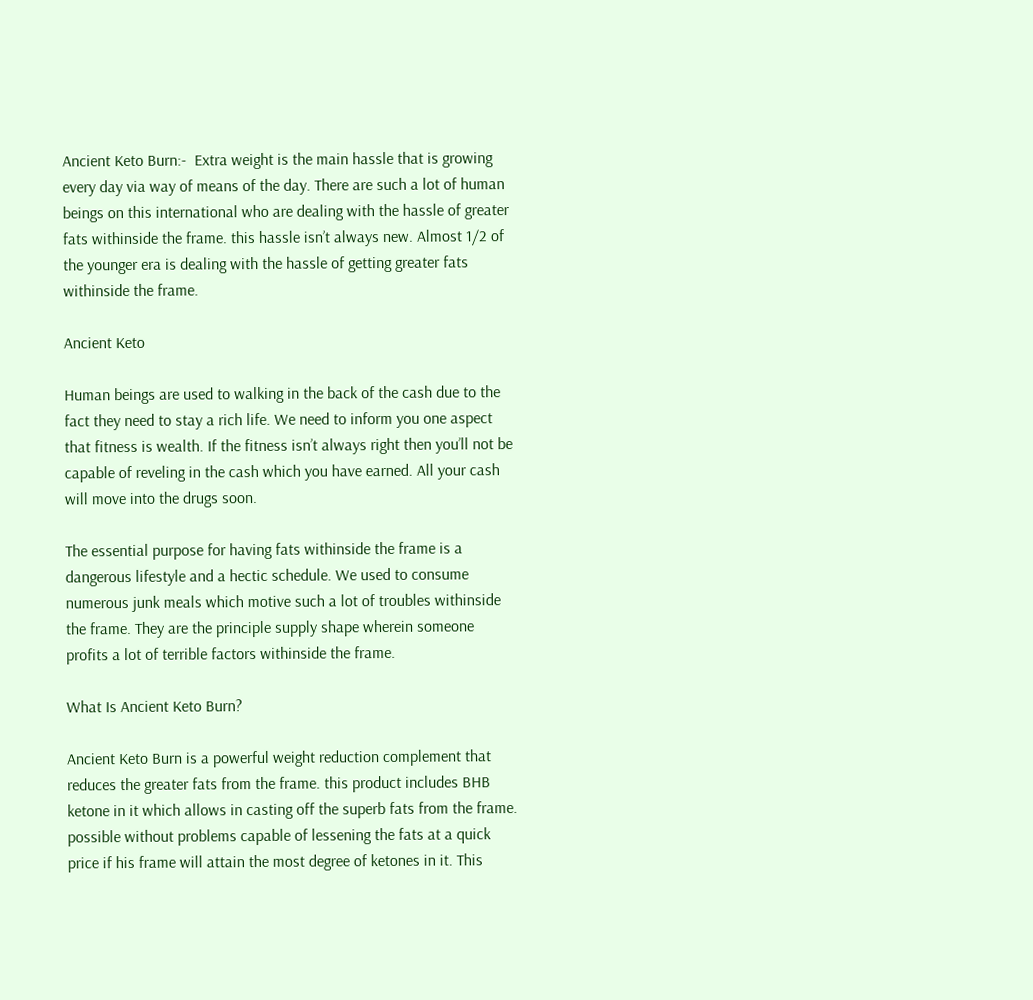Ancient Keto Burn:-  Extra weight is the main hassle that is growing every day via way of means of the day. There are such a lot of human beings on this international who are dealing with the hassle of greater fats withinside the frame. this hassle isn’t always new. Almost 1/2 of the younger era is dealing with the hassle of getting greater fats withinside the frame.

Ancient Keto

Human beings are used to walking in the back of the cash due to the fact they need to stay a rich life. We need to inform you one aspect that fitness is wealth. If the fitness isn’t always right then you’ll not be capable of reveling in the cash which you have earned. All your cash will move into the drugs soon.

The essential purpose for having fats withinside the frame is a dangerous lifestyle and a hectic schedule. We used to consume numerous junk meals which motive such a lot of troubles withinside the frame. They are the principle supply shape wherein someone profits a lot of terrible factors withinside the frame.

What Is Ancient Keto Burn?

Ancient Keto Burn is a powerful weight reduction complement that reduces the greater fats from the frame. this product includes BHB ketone in it which allows in casting off the superb fats from the frame. possible without problems capable of lessening the fats at a quick price if his frame will attain the most degree of ketones in it. This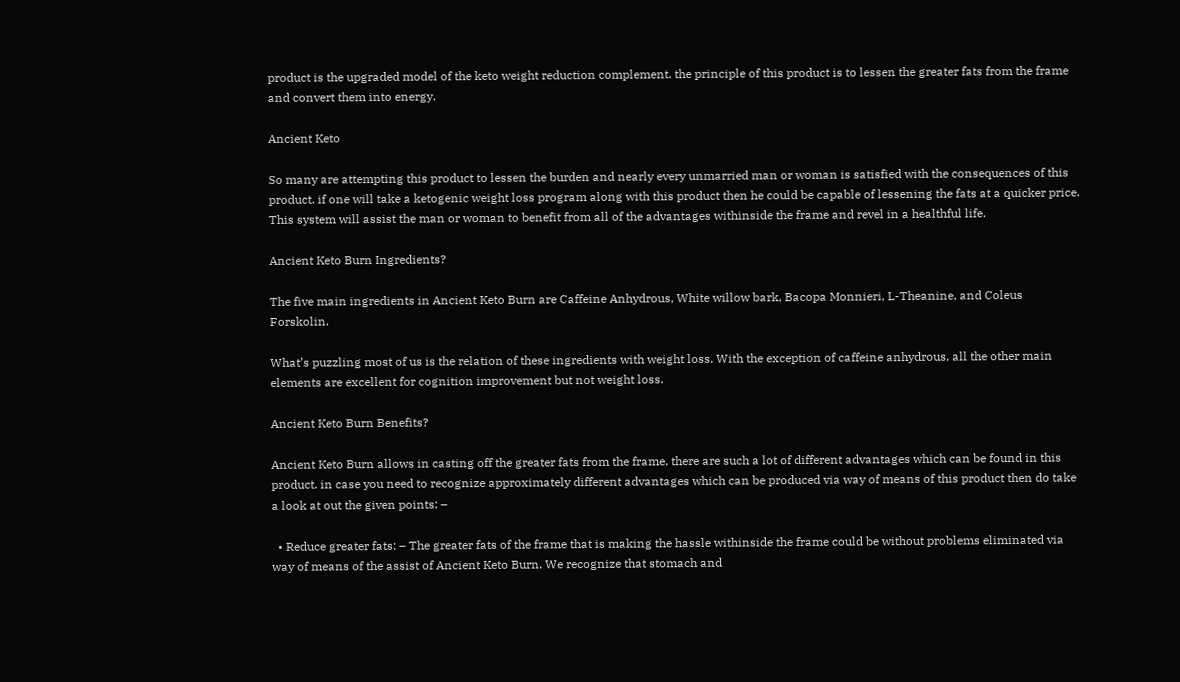product is the upgraded model of the keto weight reduction complement. the principle of this product is to lessen the greater fats from the frame and convert them into energy.

Ancient Keto

So many are attempting this product to lessen the burden and nearly every unmarried man or woman is satisfied with the consequences of this product. if one will take a ketogenic weight loss program along with this product then he could be capable of lessening the fats at a quicker price. This system will assist the man or woman to benefit from all of the advantages withinside the frame and revel in a healthful life.

Ancient Keto Burn Ingredients?

The five main ingredients in Ancient Keto Burn are Caffeine Anhydrous, White willow bark, Bacopa Monnieri, L-Theanine, and Coleus Forskolin.

What’s puzzling most of us is the relation of these ingredients with weight loss. With the exception of caffeine anhydrous, all the other main elements are excellent for cognition improvement but not weight loss.

Ancient Keto Burn Benefits?

Ancient Keto Burn allows in casting off the greater fats from the frame. there are such a lot of different advantages which can be found in this product. in case you need to recognize approximately different advantages which can be produced via way of means of this product then do take a look at out the given points: –

  • Reduce greater fats: – The greater fats of the frame that is making the hassle withinside the frame could be without problems eliminated via way of means of the assist of Ancient Keto Burn. We recognize that stomach and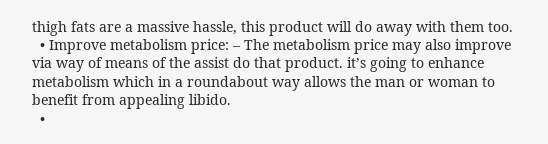thigh fats are a massive hassle, this product will do away with them too.
  • Improve metabolism price: – The metabolism price may also improve via way of means of the assist do that product. it’s going to enhance metabolism which in a roundabout way allows the man or woman to benefit from appealing libido.
  •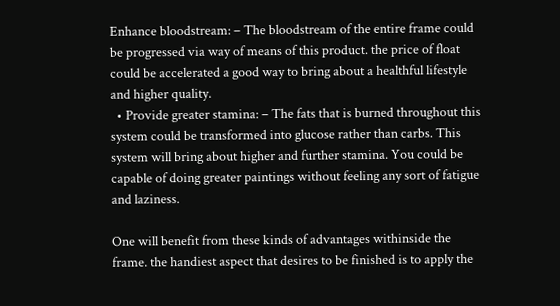Enhance bloodstream: – The bloodstream of the entire frame could be progressed via way of means of this product. the price of float could be accelerated a good way to bring about a healthful lifestyle and higher quality.
  • Provide greater stamina: – The fats that is burned throughout this system could be transformed into glucose rather than carbs. This system will bring about higher and further stamina. You could be capable of doing greater paintings without feeling any sort of fatigue and laziness.

One will benefit from these kinds of advantages withinside the frame. the handiest aspect that desires to be finished is to apply the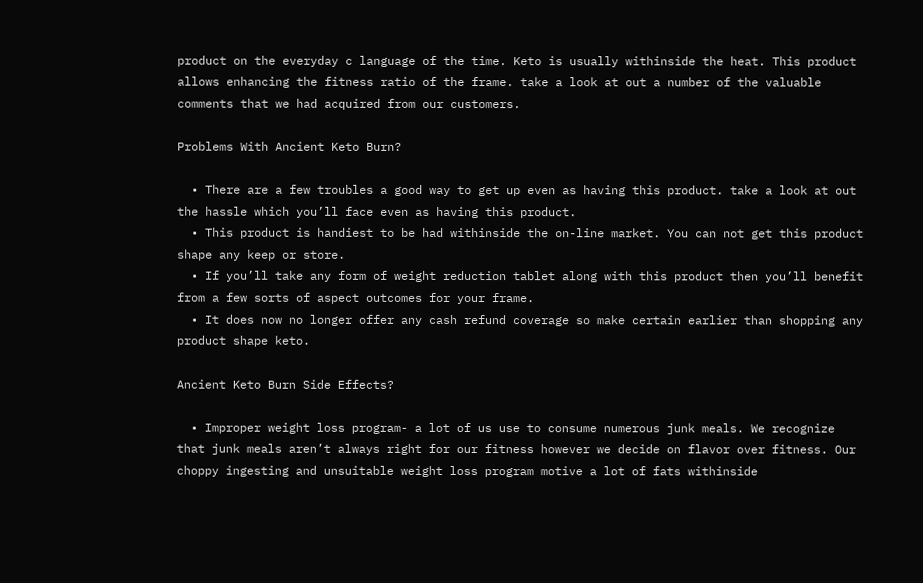product on the everyday c language of the time. Keto is usually withinside the heat. This product allows enhancing the fitness ratio of the frame. take a look at out a number of the valuable comments that we had acquired from our customers.

Problems With Ancient Keto Burn?

  • There are a few troubles a good way to get up even as having this product. take a look at out the hassle which you’ll face even as having this product.
  • This product is handiest to be had withinside the on-line market. You can not get this product shape any keep or store.
  • If you’ll take any form of weight reduction tablet along with this product then you’ll benefit from a few sorts of aspect outcomes for your frame.
  • It does now no longer offer any cash refund coverage so make certain earlier than shopping any product shape keto.

Ancient Keto Burn Side Effects?

  • Improper weight loss program- a lot of us use to consume numerous junk meals. We recognize that junk meals aren’t always right for our fitness however we decide on flavor over fitness. Our choppy ingesting and unsuitable weight loss program motive a lot of fats withinside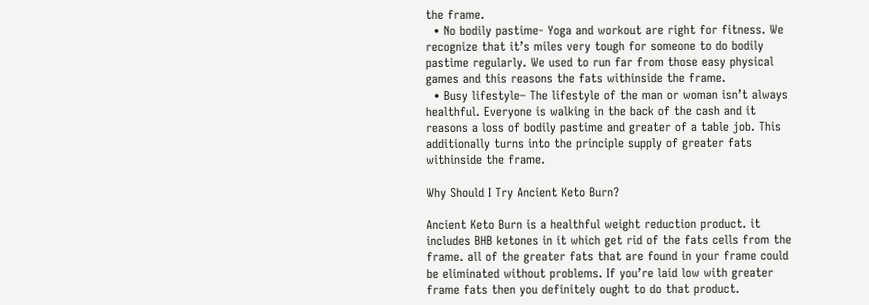the frame.
  • No bodily pastime- Yoga and workout are right for fitness. We recognize that it’s miles very tough for someone to do bodily pastime regularly. We used to run far from those easy physical games and this reasons the fats withinside the frame.
  • Busy lifestyle– The lifestyle of the man or woman isn’t always healthful. Everyone is walking in the back of the cash and it reasons a loss of bodily pastime and greater of a table job. This additionally turns into the principle supply of greater fats withinside the frame.

Why Should I Try Ancient Keto Burn?

Ancient Keto Burn is a healthful weight reduction product. it includes BHB ketones in it which get rid of the fats cells from the frame. all of the greater fats that are found in your frame could be eliminated without problems. If you’re laid low with greater frame fats then you definitely ought to do that product.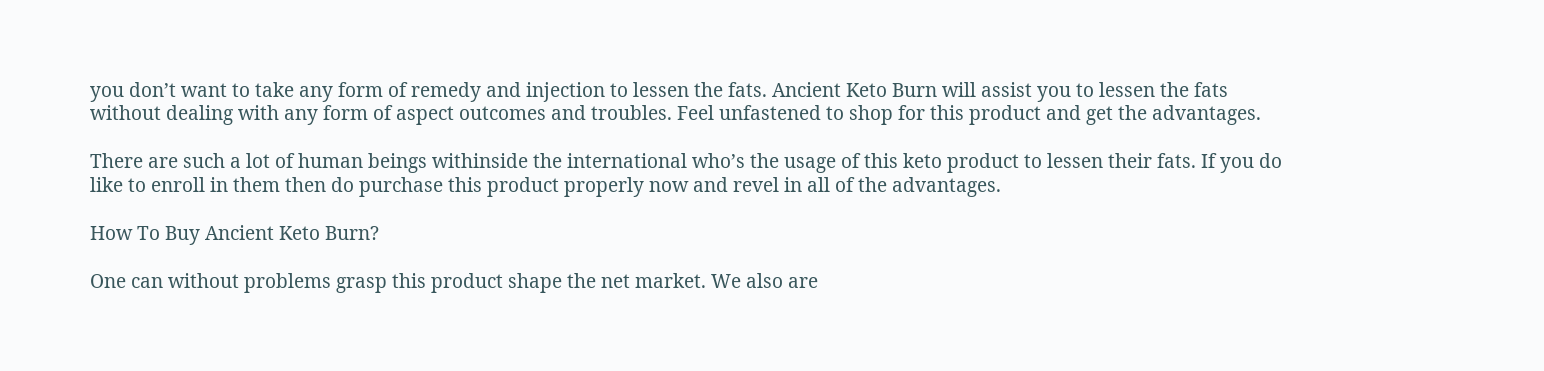you don’t want to take any form of remedy and injection to lessen the fats. Ancient Keto Burn will assist you to lessen the fats without dealing with any form of aspect outcomes and troubles. Feel unfastened to shop for this product and get the advantages.

There are such a lot of human beings withinside the international who’s the usage of this keto product to lessen their fats. If you do like to enroll in them then do purchase this product properly now and revel in all of the advantages.

How To Buy Ancient Keto Burn?

One can without problems grasp this product shape the net market. We also are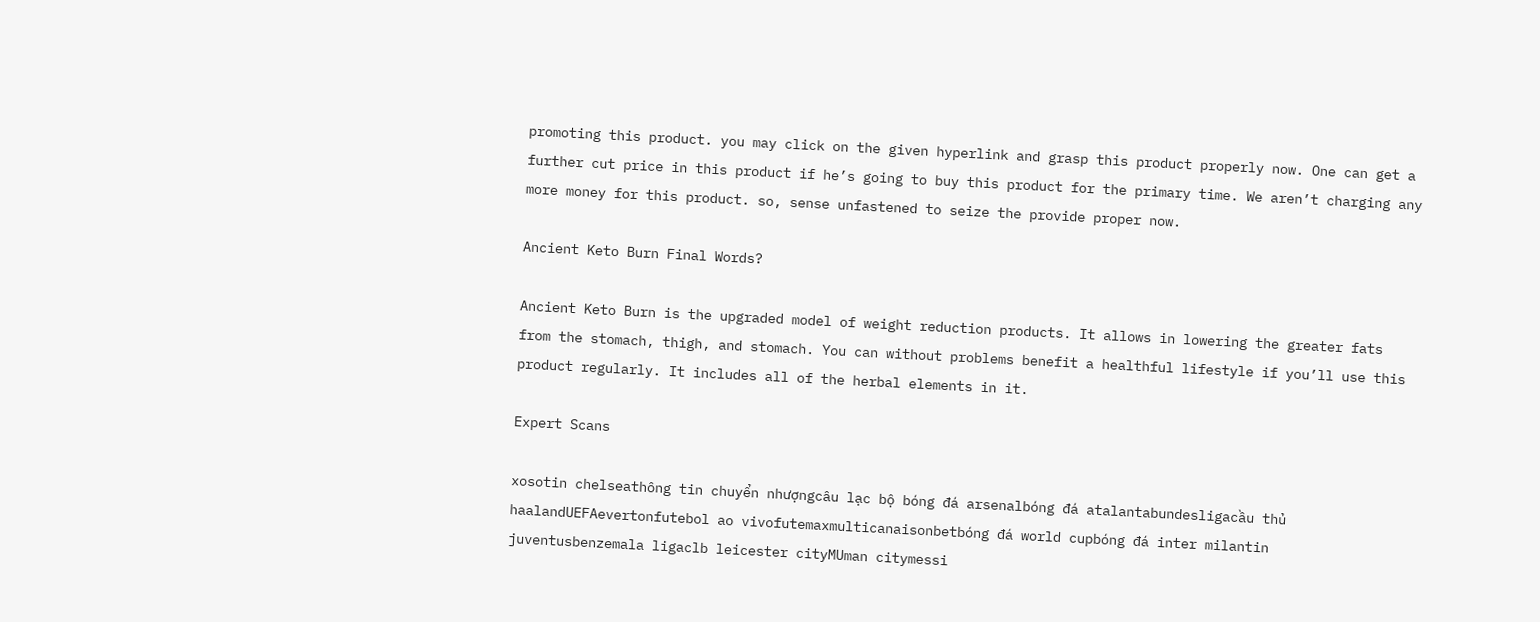promoting this product. you may click on the given hyperlink and grasp this product properly now. One can get a further cut price in this product if he’s going to buy this product for the primary time. We aren’t charging any more money for this product. so, sense unfastened to seize the provide proper now.

Ancient Keto Burn Final Words?

Ancient Keto Burn is the upgraded model of weight reduction products. It allows in lowering the greater fats from the stomach, thigh, and stomach. You can without problems benefit a healthful lifestyle if you’ll use this product regularly. It includes all of the herbal elements in it.

Expert Scans

xosotin chelseathông tin chuyển nhượngcâu lạc bộ bóng đá arsenalbóng đá atalantabundesligacầu thủ haalandUEFAevertonfutebol ao vivofutemaxmulticanaisonbetbóng đá world cupbóng đá inter milantin juventusbenzemala ligaclb leicester cityMUman citymessi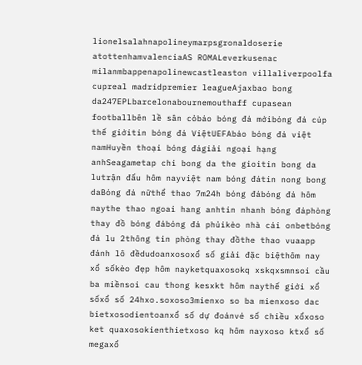lionelsalahnapolineymarpsgronaldoserie atottenhamvalenciaAS ROMALeverkusenac milanmbappenapolinewcastleaston villaliverpoolfa cupreal madridpremier leagueAjaxbao bong da247EPLbarcelonabournemouthaff cupasean footballbên lề sân cỏbáo bóng đá mớibóng đá cúp thế giớitin bóng đá ViệtUEFAbáo bóng đá việt namHuyền thoại bóng đágiải ngoại hạng anhSeagametap chi bong da the gioitin bong da lutrận đấu hôm nayviệt nam bóng đátin nong bong daBóng đá nữthể thao 7m24h bóng đábóng đá hôm naythe thao ngoai hang anhtin nhanh bóng đáphòng thay đồ bóng đábóng đá phủikèo nhà cái onbetbóng đá lu 2thông tin phòng thay đồthe thao vuaapp đánh lô đềdudoanxosoxổ số giải đặc biệthôm nay xổ sốkèo đẹp hôm nayketquaxosokq xskqxsmnsoi cầu ba miềnsoi cau thong kesxkt hôm naythế giới xổ sốxổ số 24hxo.soxoso3mienxo so ba mienxoso dac bietxosodientoanxổ số dự đoánvé số chiều xổxoso ket quaxosokienthietxoso kq hôm nayxoso ktxổ số megaxổ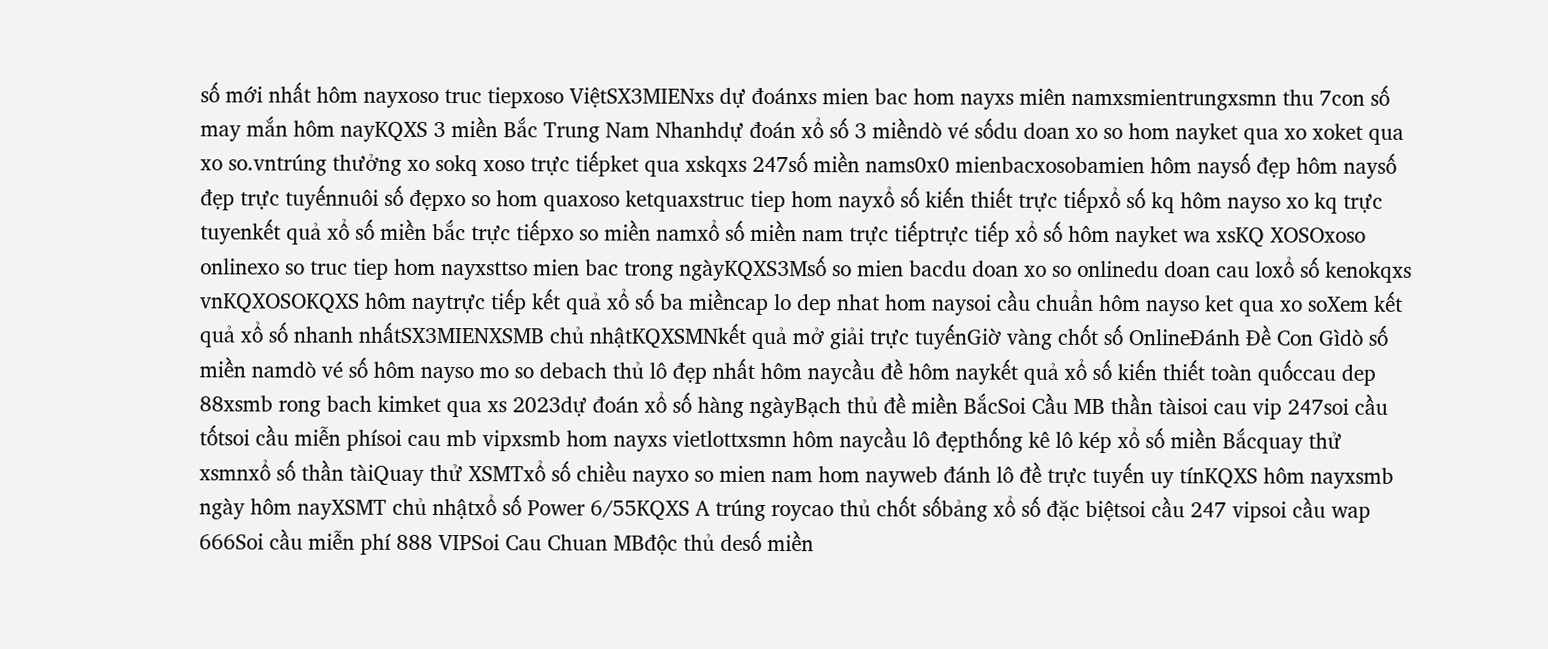số mới nhất hôm nayxoso truc tiepxoso ViệtSX3MIENxs dự đoánxs mien bac hom nayxs miên namxsmientrungxsmn thu 7con số may mắn hôm nayKQXS 3 miền Bắc Trung Nam Nhanhdự đoán xổ số 3 miềndò vé sốdu doan xo so hom nayket qua xo xoket qua xo so.vntrúng thưởng xo sokq xoso trực tiếpket qua xskqxs 247số miền nams0x0 mienbacxosobamien hôm naysố đẹp hôm naysố đẹp trực tuyếnnuôi số đẹpxo so hom quaxoso ketquaxstruc tiep hom nayxổ số kiến thiết trực tiếpxổ số kq hôm nayso xo kq trực tuyenkết quả xổ số miền bắc trực tiếpxo so miền namxổ số miền nam trực tiếptrực tiếp xổ số hôm nayket wa xsKQ XOSOxoso onlinexo so truc tiep hom nayxsttso mien bac trong ngàyKQXS3Msố so mien bacdu doan xo so onlinedu doan cau loxổ số kenokqxs vnKQXOSOKQXS hôm naytrực tiếp kết quả xổ số ba miềncap lo dep nhat hom naysoi cầu chuẩn hôm nayso ket qua xo soXem kết quả xổ số nhanh nhấtSX3MIENXSMB chủ nhậtKQXSMNkết quả mở giải trực tuyếnGiờ vàng chốt số OnlineĐánh Đề Con Gìdò số miền namdò vé số hôm nayso mo so debach thủ lô đẹp nhất hôm naycầu đề hôm naykết quả xổ số kiến thiết toàn quốccau dep 88xsmb rong bach kimket qua xs 2023dự đoán xổ số hàng ngàyBạch thủ đề miền BắcSoi Cầu MB thần tàisoi cau vip 247soi cầu tốtsoi cầu miễn phísoi cau mb vipxsmb hom nayxs vietlottxsmn hôm naycầu lô đẹpthống kê lô kép xổ số miền Bắcquay thử xsmnxổ số thần tàiQuay thử XSMTxổ số chiều nayxo so mien nam hom nayweb đánh lô đề trực tuyến uy tínKQXS hôm nayxsmb ngày hôm nayXSMT chủ nhậtxổ số Power 6/55KQXS A trúng roycao thủ chốt sốbảng xổ số đặc biệtsoi cầu 247 vipsoi cầu wap 666Soi cầu miễn phí 888 VIPSoi Cau Chuan MBđộc thủ desố miền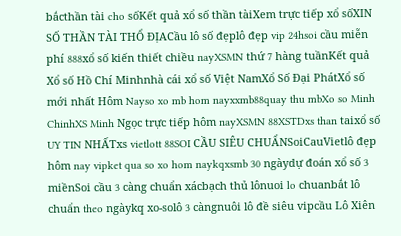bắcthần tài cho sốKết quả xổ số thần tàiXem trực tiếp xổ sốXIN SỐ THẦN TÀI THỔ ĐỊACầu lô số đẹplô đẹp vip 24hsoi cầu miễn phí 888xổ số kiến thiết chiều nayXSMN thứ 7 hàng tuầnKết quả Xổ số Hồ Chí Minhnhà cái xổ số Việt NamXổ Số Đại PhátXổ số mới nhất Hôm Nayso xo mb hom nayxxmb88quay thu mbXo so Minh ChinhXS Minh Ngọc trực tiếp hôm nayXSMN 88XSTDxs than taixổ số UY TIN NHẤTxs vietlott 88SOI CẦU SIÊU CHUẨNSoiCauVietlô đẹp hôm nay vipket qua so xo hom naykqxsmb 30 ngàydự đoán xổ số 3 miềnSoi cầu 3 càng chuẩn xácbạch thủ lônuoi lo chuanbắt lô chuẩn theo ngàykq xo-solô 3 càngnuôi lô đề siêu vipcầu Lô Xiên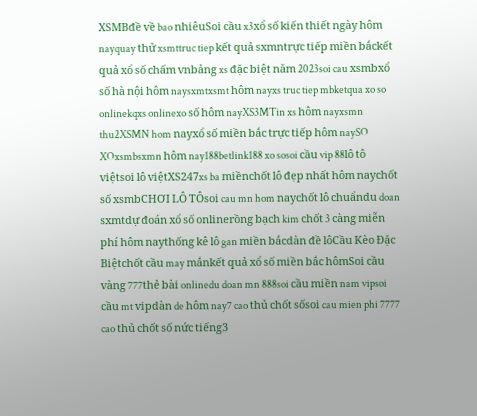XSMBđề về bao nhiêuSoi cầu x3xổ số kiến thiết ngày hôm nayquay thử xsmttruc tiep kết quả sxmntrực tiếp miền bắckết quả xổ số chấm vnbảng xs đặc biệt năm 2023soi cau xsmbxổ số hà nội hôm naysxmtxsmt hôm nayxs truc tiep mbketqua xo so onlinekqxs onlinexo số hôm nayXS3MTin xs hôm nayxsmn thu2XSMN hom nayxổ số miền bắc trực tiếp hôm naySO XOxsmbsxmn hôm nay188betlink188 xo sosoi cầu vip 88lô tô việtsoi lô việtXS247xs ba miềnchốt lô đẹp nhất hôm naychốt số xsmbCHƠI LÔ TÔsoi cau mn hom naychốt lô chuẩndu doan sxmtdự đoán xổ số onlinerồng bạch kim chốt 3 càng miễn phí hôm naythống kê lô gan miền bắcdàn đề lôCầu Kèo Đặc Biệtchốt cầu may mắnkết quả xổ số miền bắc hômSoi cầu vàng 777thẻ bài onlinedu doan mn 888soi cầu miền nam vipsoi cầu mt vipdàn de hôm nay7 cao thủ chốt sốsoi cau mien phi 7777 cao thủ chốt số nức tiếng3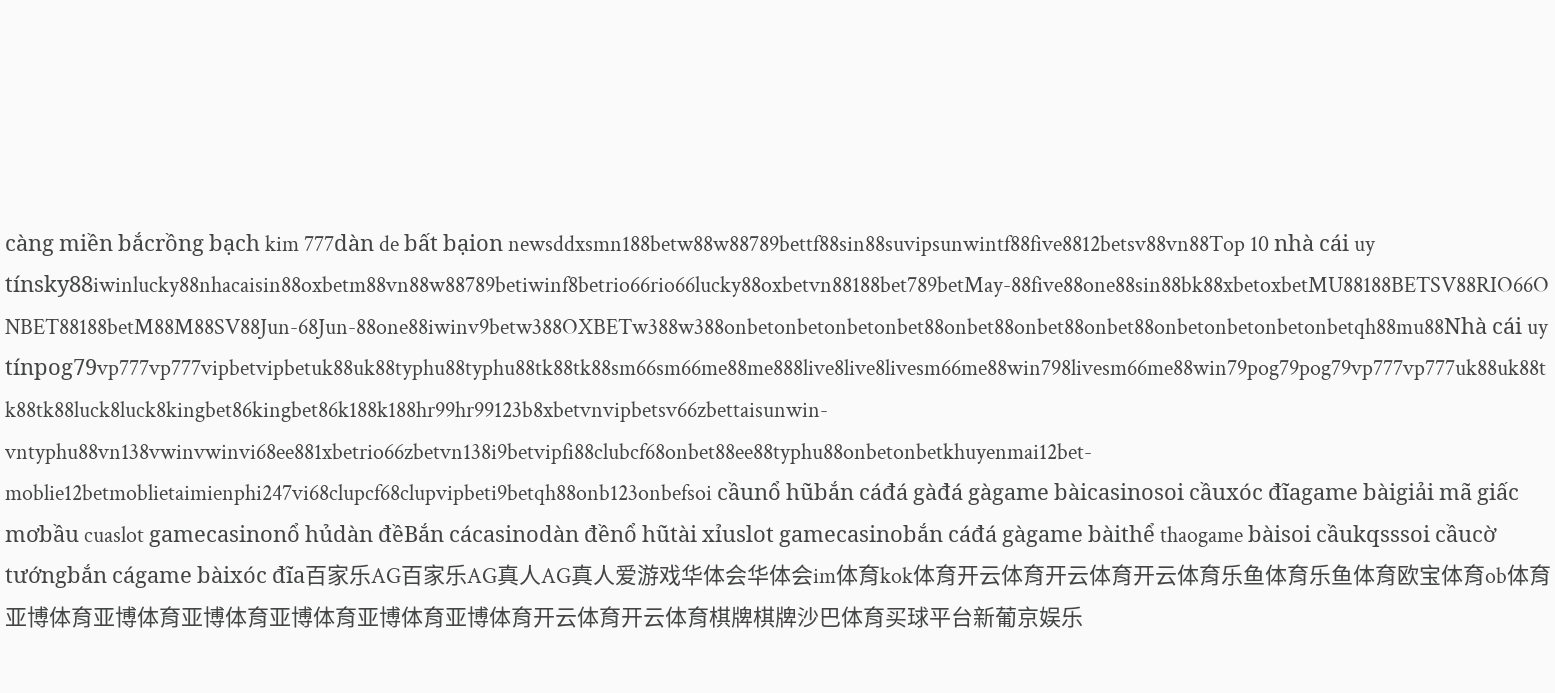càng miền bắcrồng bạch kim 777dàn de bất bạion newsddxsmn188betw88w88789bettf88sin88suvipsunwintf88five8812betsv88vn88Top 10 nhà cái uy tínsky88iwinlucky88nhacaisin88oxbetm88vn88w88789betiwinf8betrio66rio66lucky88oxbetvn88188bet789betMay-88five88one88sin88bk88xbetoxbetMU88188BETSV88RIO66ONBET88188betM88M88SV88Jun-68Jun-88one88iwinv9betw388OXBETw388w388onbetonbetonbetonbet88onbet88onbet88onbet88onbetonbetonbetonbetqh88mu88Nhà cái uy tínpog79vp777vp777vipbetvipbetuk88uk88typhu88typhu88tk88tk88sm66sm66me88me888live8live8livesm66me88win798livesm66me88win79pog79pog79vp777vp777uk88uk88tk88tk88luck8luck8kingbet86kingbet86k188k188hr99hr99123b8xbetvnvipbetsv66zbettaisunwin-vntyphu88vn138vwinvwinvi68ee881xbetrio66zbetvn138i9betvipfi88clubcf68onbet88ee88typhu88onbetonbetkhuyenmai12bet-moblie12betmoblietaimienphi247vi68clupcf68clupvipbeti9betqh88onb123onbefsoi cầunổ hũbắn cáđá gàđá gàgame bàicasinosoi cầuxóc đĩagame bàigiải mã giấc mơbầu cuaslot gamecasinonổ hủdàn đềBắn cácasinodàn đềnổ hũtài xỉuslot gamecasinobắn cáđá gàgame bàithể thaogame bàisoi cầukqsssoi cầucờ tướngbắn cágame bàixóc đĩa百家乐AG百家乐AG真人AG真人爱游戏华体会华体会im体育kok体育开云体育开云体育开云体育乐鱼体育乐鱼体育欧宝体育ob体育亚博体育亚博体育亚博体育亚博体育亚博体育亚博体育开云体育开云体育棋牌棋牌沙巴体育买球平台新葡京娱乐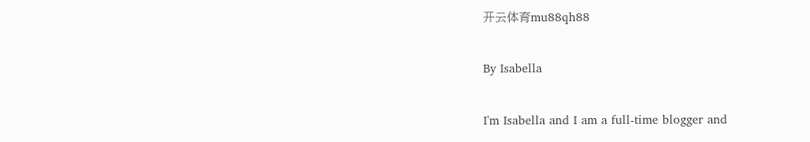开云体育mu88qh88

By Isabella

I'm Isabella and I am a full-time blogger and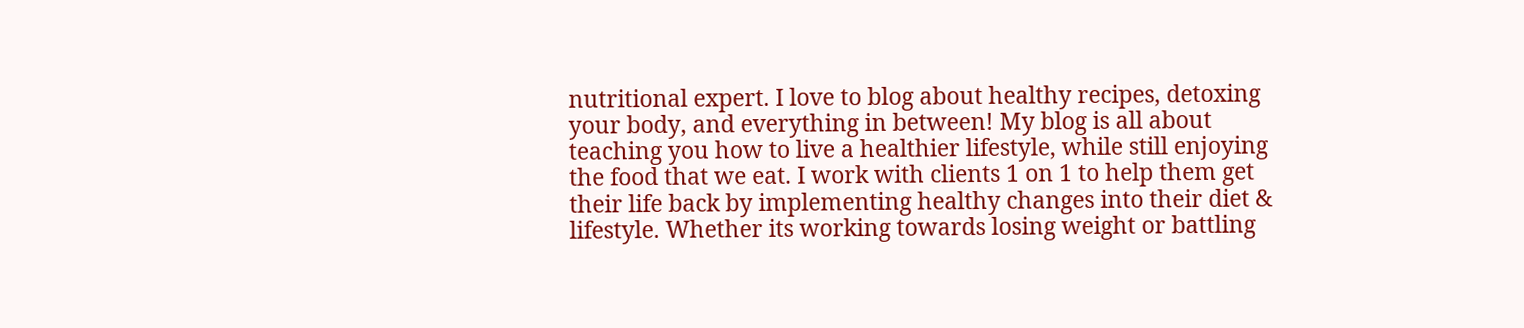nutritional expert. I love to blog about healthy recipes, detoxing your body, and everything in between! My blog is all about teaching you how to live a healthier lifestyle, while still enjoying the food that we eat. I work with clients 1 on 1 to help them get their life back by implementing healthy changes into their diet & lifestyle. Whether its working towards losing weight or battling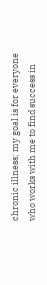chronic illness; my goal is for everyone who works with me to find success in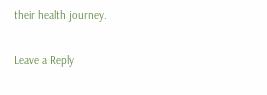their health journey.

Leave a Reply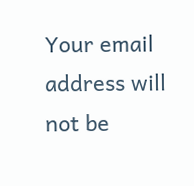Your email address will not be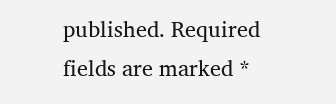published. Required fields are marked *